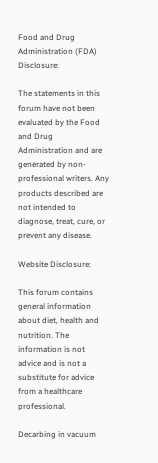Food and Drug Administration (FDA) Disclosure:

The statements in this forum have not been evaluated by the Food and Drug Administration and are generated by non-professional writers. Any products described are not intended to diagnose, treat, cure, or prevent any disease.

Website Disclosure:

This forum contains general information about diet, health and nutrition. The information is not advice and is not a substitute for advice from a healthcare professional.

Decarbing in vacuum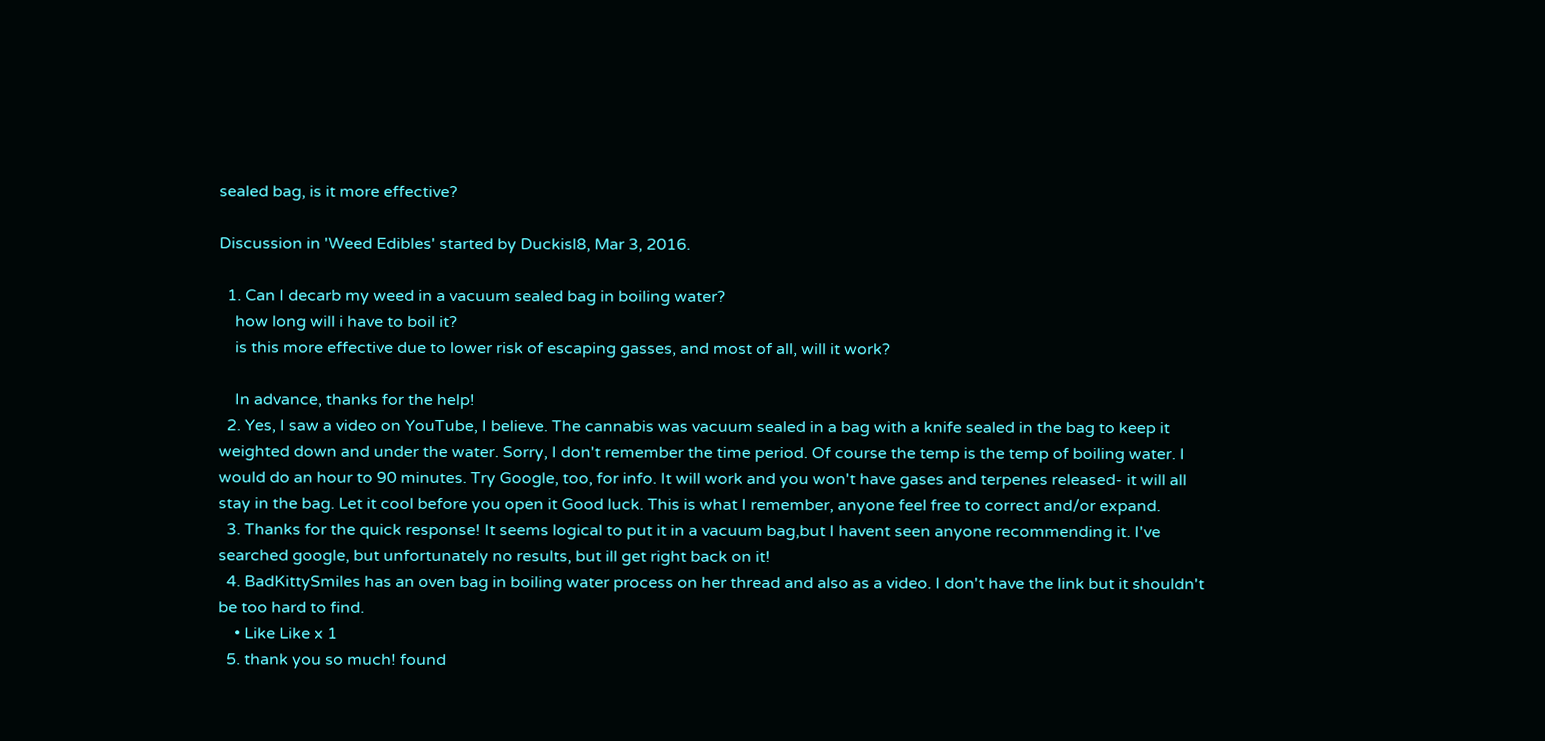sealed bag, is it more effective?

Discussion in 'Weed Edibles' started by Duckisl8, Mar 3, 2016.

  1. Can I decarb my weed in a vacuum sealed bag in boiling water?
    how long will i have to boil it?
    is this more effective due to lower risk of escaping gasses, and most of all, will it work?

    In advance, thanks for the help!
  2. Yes, I saw a video on YouTube, I believe. The cannabis was vacuum sealed in a bag with a knife sealed in the bag to keep it weighted down and under the water. Sorry, I don't remember the time period. Of course the temp is the temp of boiling water. I would do an hour to 90 minutes. Try Google, too, for info. It will work and you won't have gases and terpenes released- it will all stay in the bag. Let it cool before you open it Good luck. This is what I remember, anyone feel free to correct and/or expand.
  3. Thanks for the quick response! It seems logical to put it in a vacuum bag,but I havent seen anyone recommending it. I've searched google, but unfortunately no results, but ill get right back on it!
  4. BadKittySmiles has an oven bag in boiling water process on her thread and also as a video. I don't have the link but it shouldn't be too hard to find.
    • Like Like x 1
  5. thank you so much! found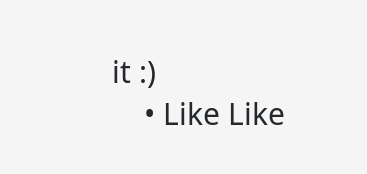it :)
    • Like Like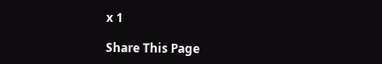x 1

Share This Page